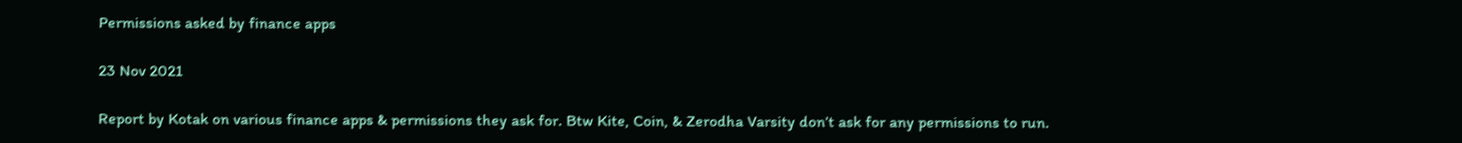Permissions asked by finance apps

23 Nov 2021

Report by Kotak on various finance apps & permissions they ask for. Btw Kite, Coin, & Zerodha Varsity don’t ask for any permissions to run.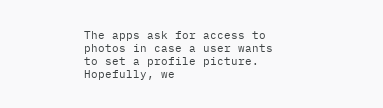The apps ask for access to photos in case a user wants to set a profile picture. Hopefully, we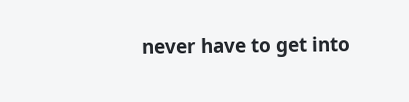never have to get into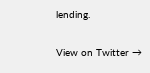lending.

View on Twitter →